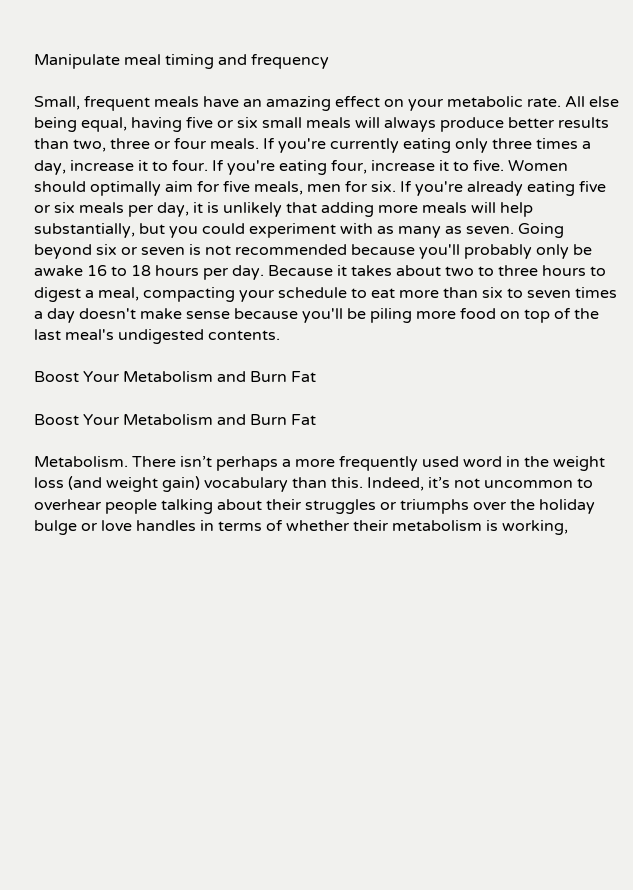Manipulate meal timing and frequency

Small, frequent meals have an amazing effect on your metabolic rate. All else being equal, having five or six small meals will always produce better results than two, three or four meals. If you're currently eating only three times a day, increase it to four. If you're eating four, increase it to five. Women should optimally aim for five meals, men for six. If you're already eating five or six meals per day, it is unlikely that adding more meals will help substantially, but you could experiment with as many as seven. Going beyond six or seven is not recommended because you'll probably only be awake 16 to 18 hours per day. Because it takes about two to three hours to digest a meal, compacting your schedule to eat more than six to seven times a day doesn't make sense because you'll be piling more food on top of the last meal's undigested contents.

Boost Your Metabolism and Burn Fat

Boost Your Metabolism and Burn Fat

Metabolism. There isn’t perhaps a more frequently used word in the weight loss (and weight gain) vocabulary than this. Indeed, it’s not uncommon to overhear people talking about their struggles or triumphs over the holiday bulge or love handles in terms of whether their metabolism is working,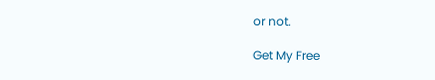or not.

Get My Free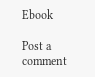Ebook

Post a comment